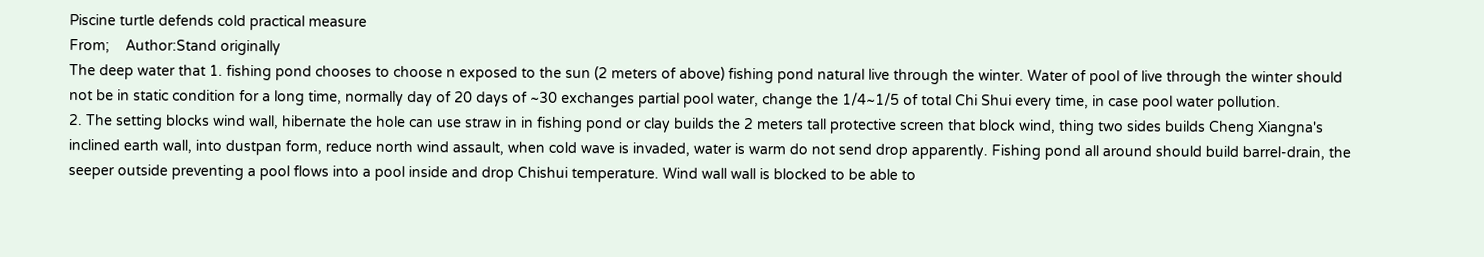Piscine turtle defends cold practical measure
From;    Author:Stand originally
The deep water that 1. fishing pond chooses to choose n exposed to the sun (2 meters of above) fishing pond natural live through the winter. Water of pool of live through the winter should not be in static condition for a long time, normally day of 20 days of ~30 exchanges partial pool water, change the 1/4~1/5 of total Chi Shui every time, in case pool water pollution.
2. The setting blocks wind wall, hibernate the hole can use straw in in fishing pond or clay builds the 2 meters tall protective screen that block wind, thing two sides builds Cheng Xiangna's inclined earth wall, into dustpan form, reduce north wind assault, when cold wave is invaded, water is warm do not send drop apparently. Fishing pond all around should build barrel-drain, the seeper outside preventing a pool flows into a pool inside and drop Chishui temperature. Wind wall wall is blocked to be able to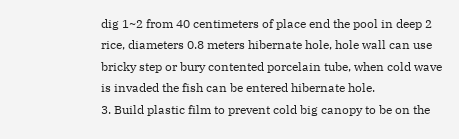dig 1~2 from 40 centimeters of place end the pool in deep 2 rice, diameters 0.8 meters hibernate hole, hole wall can use bricky step or bury contented porcelain tube, when cold wave is invaded the fish can be entered hibernate hole.
3. Build plastic film to prevent cold big canopy to be on the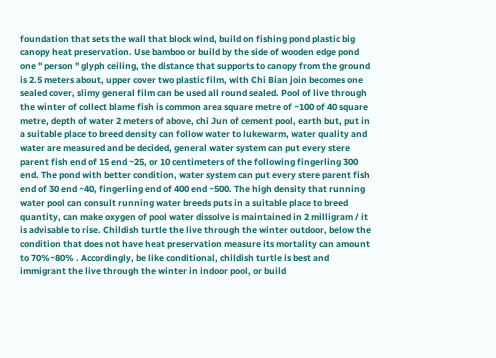foundation that sets the wall that block wind, build on fishing pond plastic big canopy heat preservation. Use bamboo or build by the side of wooden edge pond one " person " glyph ceiling, the distance that supports to canopy from the ground is 2.5 meters about, upper cover two plastic film, with Chi Bian join becomes one sealed cover, slimy general film can be used all round sealed. Pool of live through the winter of collect blame fish is common area square metre of ~100 of 40 square metre, depth of water 2 meters of above, chi Jun of cement pool, earth but, put in a suitable place to breed density can follow water to lukewarm, water quality and water are measured and be decided, general water system can put every stere parent fish end of 15 end ~25, or 10 centimeters of the following fingerling 300 end. The pond with better condition, water system can put every stere parent fish end of 30 end ~40, fingerling end of 400 end ~500. The high density that running water pool can consult running water breeds puts in a suitable place to breed quantity, can make oxygen of pool water dissolve is maintained in 2 milligram / it is advisable to rise. Childish turtle the live through the winter outdoor, below the condition that does not have heat preservation measure its mortality can amount to 70%~80% . Accordingly, be like conditional, childish turtle is best and immigrant the live through the winter in indoor pool, or build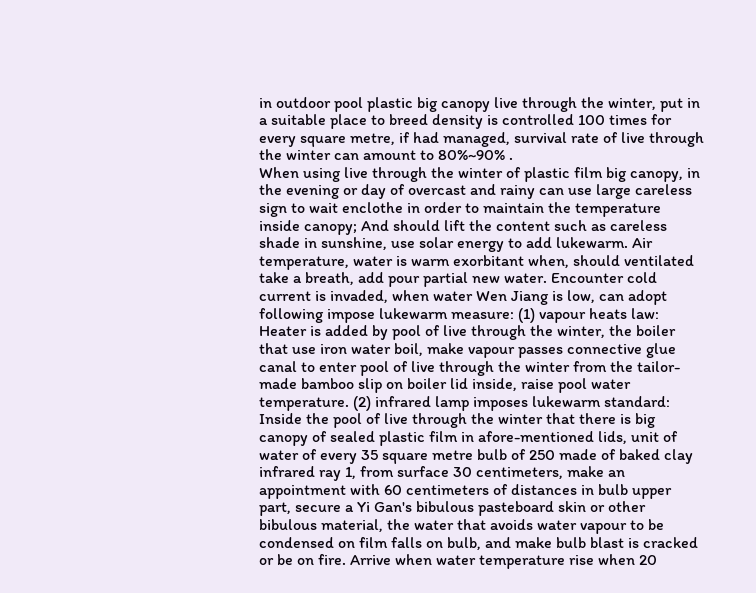in outdoor pool plastic big canopy live through the winter, put in a suitable place to breed density is controlled 100 times for every square metre, if had managed, survival rate of live through the winter can amount to 80%~90% .
When using live through the winter of plastic film big canopy, in the evening or day of overcast and rainy can use large careless sign to wait enclothe in order to maintain the temperature inside canopy; And should lift the content such as careless shade in sunshine, use solar energy to add lukewarm. Air temperature, water is warm exorbitant when, should ventilated take a breath, add pour partial new water. Encounter cold current is invaded, when water Wen Jiang is low, can adopt following impose lukewarm measure: (1) vapour heats law: Heater is added by pool of live through the winter, the boiler that use iron water boil, make vapour passes connective glue canal to enter pool of live through the winter from the tailor-made bamboo slip on boiler lid inside, raise pool water temperature. (2) infrared lamp imposes lukewarm standard: Inside the pool of live through the winter that there is big canopy of sealed plastic film in afore-mentioned lids, unit of water of every 35 square metre bulb of 250 made of baked clay infrared ray 1, from surface 30 centimeters, make an appointment with 60 centimeters of distances in bulb upper part, secure a Yi Gan's bibulous pasteboard skin or other bibulous material, the water that avoids water vapour to be condensed on film falls on bulb, and make bulb blast is cracked or be on fire. Arrive when water temperature rise when 20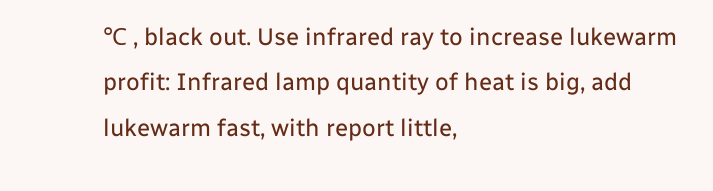℃ , black out. Use infrared ray to increase lukewarm profit: Infrared lamp quantity of heat is big, add lukewarm fast, with report little,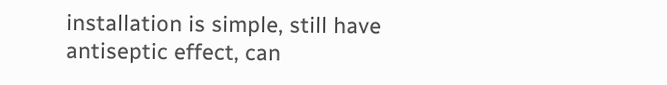installation is simple, still have antiseptic effect, can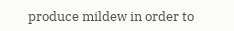produce mildew in order to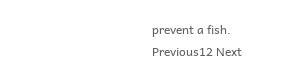prevent a fish.
Previous12 Next